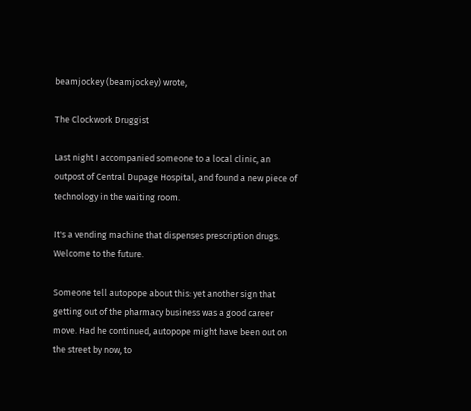beamjockey (beamjockey) wrote,

The Clockwork Druggist

Last night I accompanied someone to a local clinic, an outpost of Central Dupage Hospital, and found a new piece of technology in the waiting room.

It's a vending machine that dispenses prescription drugs. Welcome to the future.

Someone tell autopope about this: yet another sign that getting out of the pharmacy business was a good career move. Had he continued, autopope might have been out on the street by now, to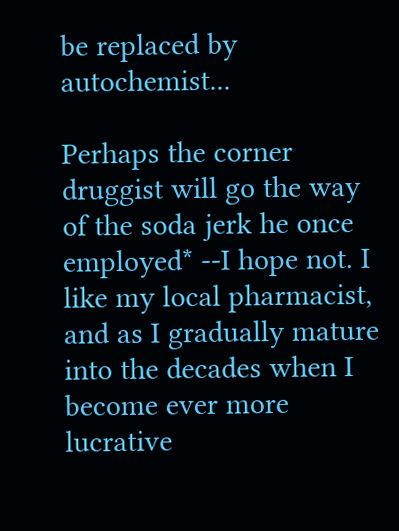be replaced by autochemist...

Perhaps the corner druggist will go the way of the soda jerk he once employed* --I hope not. I like my local pharmacist, and as I gradually mature into the decades when I become ever more lucrative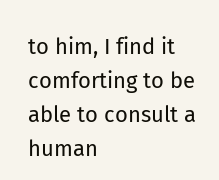to him, I find it comforting to be able to consult a human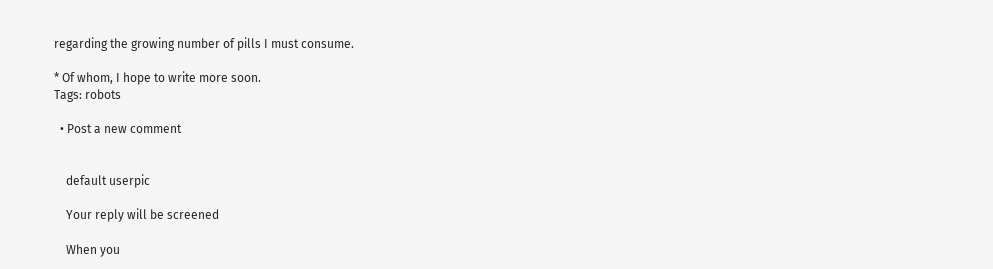regarding the growing number of pills I must consume.

* Of whom, I hope to write more soon.
Tags: robots

  • Post a new comment


    default userpic

    Your reply will be screened

    When you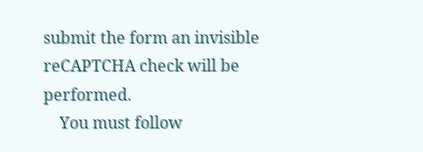submit the form an invisible reCAPTCHA check will be performed.
    You must follow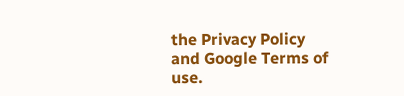the Privacy Policy and Google Terms of use.